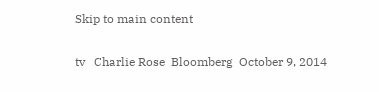Skip to main content

tv   Charlie Rose  Bloomberg  October 9, 2014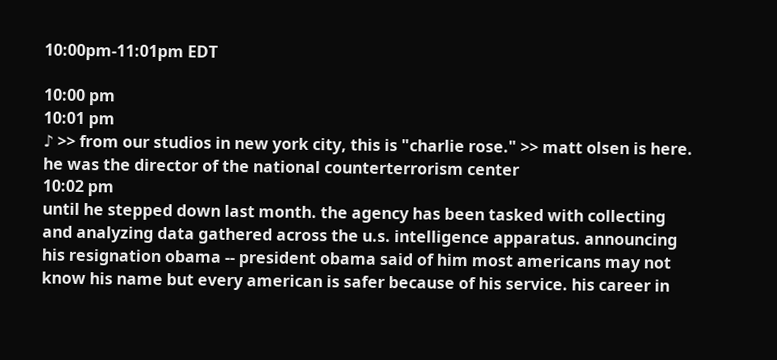10:00pm-11:01pm EDT

10:00 pm
10:01 pm
♪ >> from our studios in new york city, this is "charlie rose." >> matt olsen is here. he was the director of the national counterterrorism center
10:02 pm
until he stepped down last month. the agency has been tasked with collecting and analyzing data gathered across the u.s. intelligence apparatus. announcing his resignation obama -- president obama said of him most americans may not know his name but every american is safer because of his service. his career in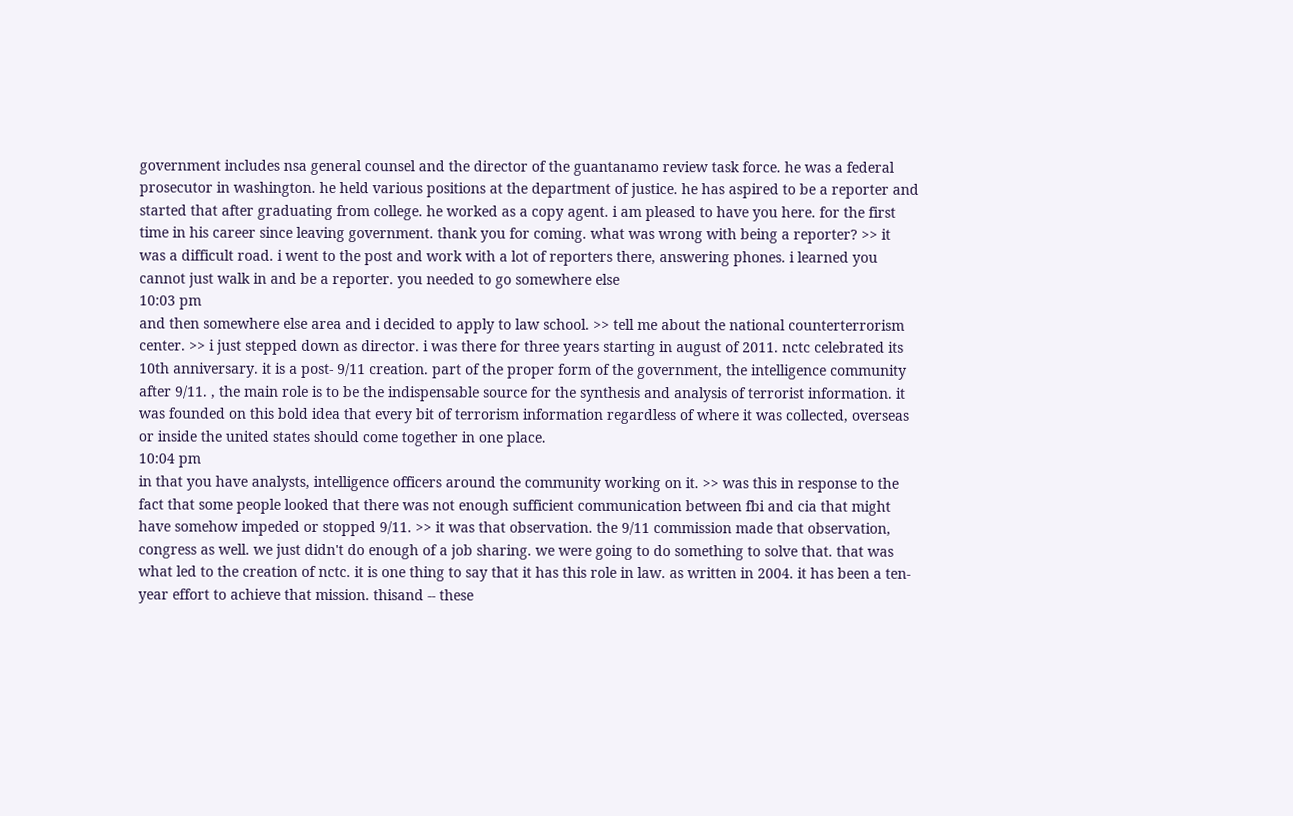government includes nsa general counsel and the director of the guantanamo review task force. he was a federal prosecutor in washington. he held various positions at the department of justice. he has aspired to be a reporter and started that after graduating from college. he worked as a copy agent. i am pleased to have you here. for the first time in his career since leaving government. thank you for coming. what was wrong with being a reporter? >> it was a difficult road. i went to the post and work with a lot of reporters there, answering phones. i learned you cannot just walk in and be a reporter. you needed to go somewhere else
10:03 pm
and then somewhere else area and i decided to apply to law school. >> tell me about the national counterterrorism center. >> i just stepped down as director. i was there for three years starting in august of 2011. nctc celebrated its 10th anniversary. it is a post- 9/11 creation. part of the proper form of the government, the intelligence community after 9/11. , the main role is to be the indispensable source for the synthesis and analysis of terrorist information. it was founded on this bold idea that every bit of terrorism information regardless of where it was collected, overseas or inside the united states should come together in one place.
10:04 pm
in that you have analysts, intelligence officers around the community working on it. >> was this in response to the fact that some people looked that there was not enough sufficient communication between fbi and cia that might have somehow impeded or stopped 9/11. >> it was that observation. the 9/11 commission made that observation, congress as well. we just didn't do enough of a job sharing. we were going to do something to solve that. that was what led to the creation of nctc. it is one thing to say that it has this role in law. as written in 2004. it has been a ten-year effort to achieve that mission. thisand -- these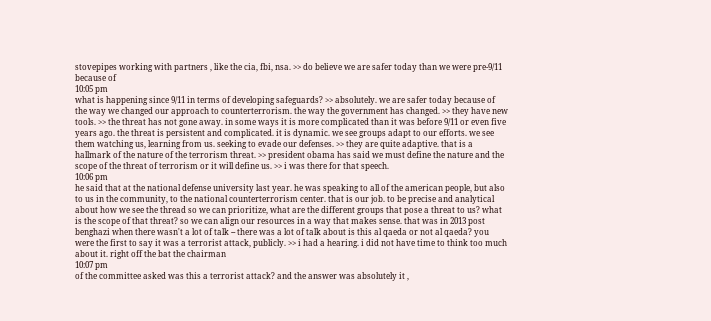stovepipes working with partners , like the cia, fbi, nsa. >> do believe we are safer today than we were pre-9/11 because of
10:05 pm
what is happening since 9/11 in terms of developing safeguards? >> absolutely. we are safer today because of the way we changed our approach to counterterrorism. the way the government has changed. >> they have new tools. >> the threat has not gone away. in some ways it is more complicated than it was before 9/11 or even five years ago. the threat is persistent and complicated. it is dynamic. we see groups adapt to our efforts. we see them watching us, learning from us. seeking to evade our defenses. >> they are quite adaptive. that is a hallmark of the nature of the terrorism threat. >> president obama has said we must define the nature and the scope of the threat of terrorism or it will define us. >> i was there for that speech.
10:06 pm
he said that at the national defense university last year. he was speaking to all of the american people, but also to us in the community, to the national counterterrorism center. that is our job. to be precise and analytical about how we see the thread so we can prioritize, what are the different groups that pose a threat to us? what is the scope of that threat? so we can align our resources in a way that makes sense. that was in 2013 post benghazi when there wasn't a lot of talk -- there was a lot of talk about is this al qaeda or not al qaeda? you were the first to say it was a terrorist attack, publicly. >> i had a hearing. i did not have time to think too much about it. right off the bat the chairman
10:07 pm
of the committee asked was this a terrorist attack? and the answer was absolutely it ,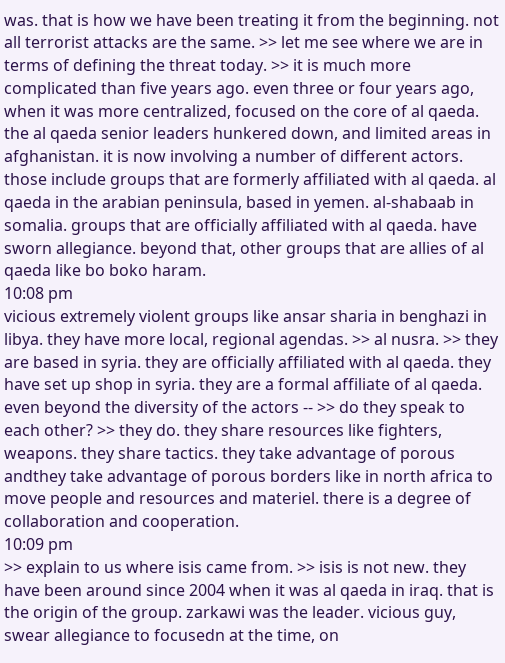was. that is how we have been treating it from the beginning. not all terrorist attacks are the same. >> let me see where we are in terms of defining the threat today. >> it is much more complicated than five years ago. even three or four years ago, when it was more centralized, focused on the core of al qaeda. the al qaeda senior leaders hunkered down, and limited areas in afghanistan. it is now involving a number of different actors. those include groups that are formerly affiliated with al qaeda. al qaeda in the arabian peninsula, based in yemen. al-shabaab in somalia. groups that are officially affiliated with al qaeda. have sworn allegiance. beyond that, other groups that are allies of al qaeda like bo boko haram.
10:08 pm
vicious extremely violent groups like ansar sharia in benghazi in libya. they have more local, regional agendas. >> al nusra. >> they are based in syria. they are officially affiliated with al qaeda. they have set up shop in syria. they are a formal affiliate of al qaeda. even beyond the diversity of the actors -- >> do they speak to each other? >> they do. they share resources like fighters, weapons. they share tactics. they take advantage of porous andthey take advantage of porous borders like in north africa to move people and resources and materiel. there is a degree of collaboration and cooperation.
10:09 pm
>> explain to us where isis came from. >> isis is not new. they have been around since 2004 when it was al qaeda in iraq. that is the origin of the group. zarkawi was the leader. vicious guy, swear allegiance to focusedn at the time, on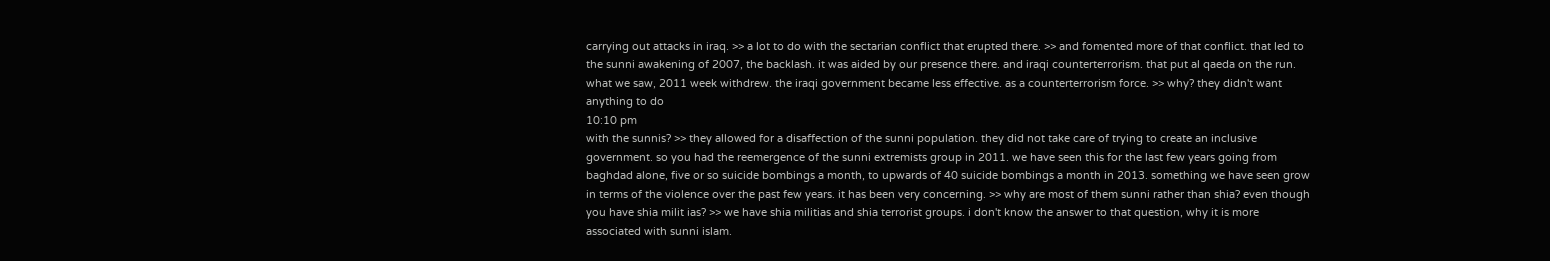carrying out attacks in iraq. >> a lot to do with the sectarian conflict that erupted there. >> and fomented more of that conflict. that led to the sunni awakening of 2007, the backlash. it was aided by our presence there. and iraqi counterterrorism. that put al qaeda on the run. what we saw, 2011 week withdrew. the iraqi government became less effective. as a counterterrorism force. >> why? they didn't want anything to do
10:10 pm
with the sunnis? >> they allowed for a disaffection of the sunni population. they did not take care of trying to create an inclusive government. so you had the reemergence of the sunni extremists group in 2011. we have seen this for the last few years going from baghdad alone, five or so suicide bombings a month, to upwards of 40 suicide bombings a month in 2013. something we have seen grow in terms of the violence over the past few years. it has been very concerning. >> why are most of them sunni rather than shia? even though you have shia milit ias? >> we have shia militias and shia terrorist groups. i don't know the answer to that question, why it is more associated with sunni islam.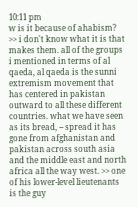10:11 pm
w is it because of ahabism? >> i don't know what it is that makes them. all of the groups i mentioned in terms of al qaeda, al qaeda is the sunni extremism movement that has centered in pakistan outward to all these different countries. what we have seen as its bread, -- spread it has gone from afghanistan and pakistan across south asia and the middle east and north africa all the way west. >> one of his lower-level lieutenants is the guy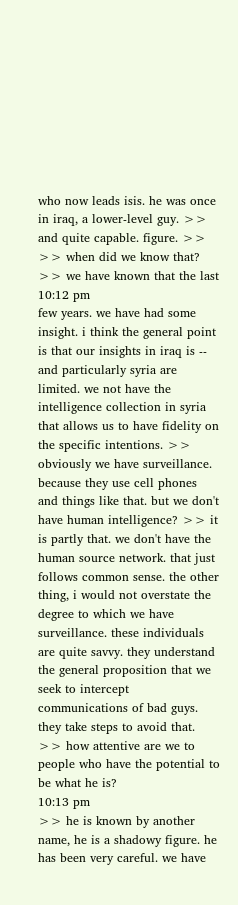who now leads isis. he was once in iraq, a lower-level guy. >> and quite capable. figure. >> >> when did we know that? >> we have known that the last
10:12 pm
few years. we have had some insight. i think the general point is that our insights in iraq is -- and particularly syria are limited. we not have the intelligence collection in syria that allows us to have fidelity on the specific intentions. >> obviously we have surveillance. because they use cell phones and things like that. but we don't have human intelligence? >> it is partly that. we don't have the human source network. that just follows common sense. the other thing, i would not overstate the degree to which we have surveillance. these individuals are quite savvy. they understand the general proposition that we seek to intercept communications of bad guys. they take steps to avoid that. >> how attentive are we to people who have the potential to be what he is?
10:13 pm
>> he is known by another name, he is a shadowy figure. he has been very careful. we have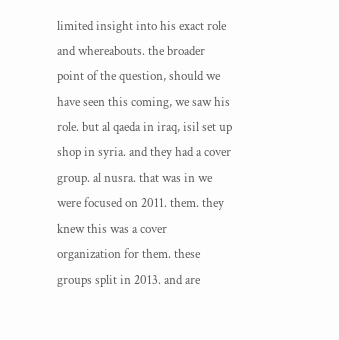limited insight into his exact role and whereabouts. the broader point of the question, should we have seen this coming, we saw his role. but al qaeda in iraq, isil set up shop in syria. and they had a cover group. al nusra. that was in we were focused on 2011. them. they knew this was a cover organization for them. these groups split in 2013. and are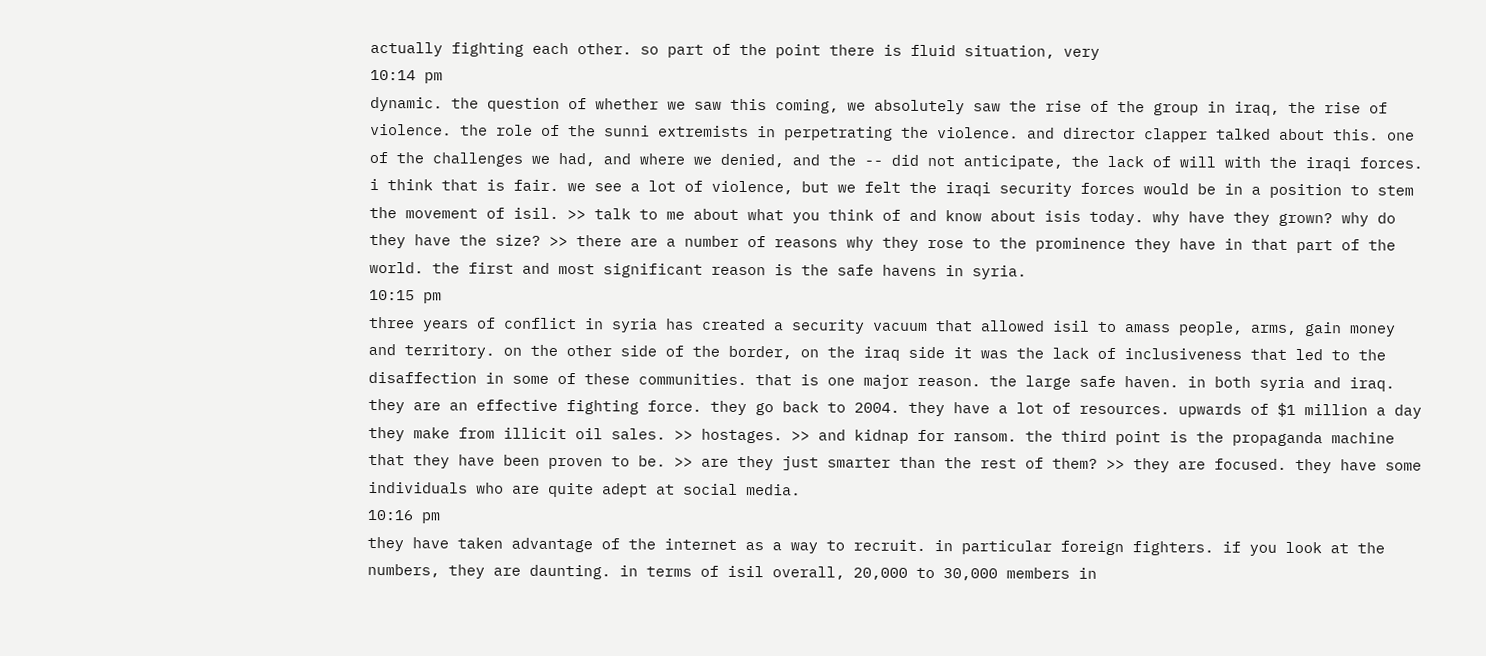actually fighting each other. so part of the point there is fluid situation, very
10:14 pm
dynamic. the question of whether we saw this coming, we absolutely saw the rise of the group in iraq, the rise of violence. the role of the sunni extremists in perpetrating the violence. and director clapper talked about this. one of the challenges we had, and where we denied, and the -- did not anticipate, the lack of will with the iraqi forces. i think that is fair. we see a lot of violence, but we felt the iraqi security forces would be in a position to stem the movement of isil. >> talk to me about what you think of and know about isis today. why have they grown? why do they have the size? >> there are a number of reasons why they rose to the prominence they have in that part of the world. the first and most significant reason is the safe havens in syria.
10:15 pm
three years of conflict in syria has created a security vacuum that allowed isil to amass people, arms, gain money and territory. on the other side of the border, on the iraq side it was the lack of inclusiveness that led to the disaffection in some of these communities. that is one major reason. the large safe haven. in both syria and iraq. they are an effective fighting force. they go back to 2004. they have a lot of resources. upwards of $1 million a day they make from illicit oil sales. >> hostages. >> and kidnap for ransom. the third point is the propaganda machine that they have been proven to be. >> are they just smarter than the rest of them? >> they are focused. they have some individuals who are quite adept at social media.
10:16 pm
they have taken advantage of the internet as a way to recruit. in particular foreign fighters. if you look at the numbers, they are daunting. in terms of isil overall, 20,000 to 30,000 members in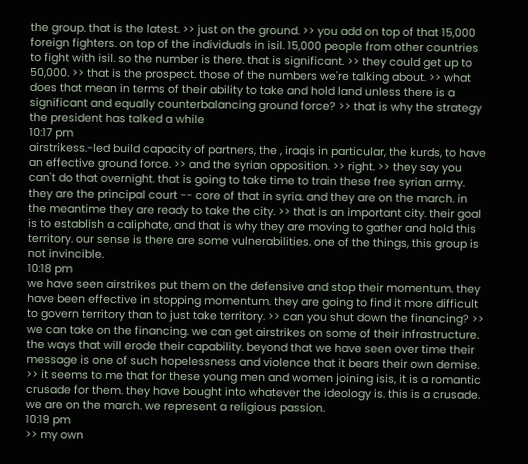the group. that is the latest. >> just on the ground. >> you add on top of that 15,000 foreign fighters. on top of the individuals in isil. 15,000 people from other countries to fight with isil. so the number is there. that is significant. >> they could get up to 50,000. >> that is the prospect. those of the numbers we're talking about. >> what does that mean in terms of their ability to take and hold land unless there is a significant and equally counterbalancing ground force? >> that is why the strategy the president has talked a while
10:17 pm
airstrikess.-led build capacity of partners, the , iraqis in particular, the kurds, to have an effective ground force. >> and the syrian opposition. >> right. >> they say you can't do that overnight. that is going to take time to train these free syrian army. they are the principal court -- core of that in syria. and they are on the march. in the meantime they are ready to take the city. >> that is an important city. their goal is to establish a caliphate, and that is why they are moving to gather and hold this territory. our sense is there are some vulnerabilities. one of the things, this group is not invincible.
10:18 pm
we have seen airstrikes put them on the defensive and stop their momentum. they have been effective in stopping momentum. they are going to find it more difficult to govern territory than to just take territory. >> can you shut down the financing? >> we can take on the financing. we can get airstrikes on some of their infrastructure. the ways that will erode their capability. beyond that we have seen over time their message is one of such hopelessness and violence that it bears their own demise. >> it seems to me that for these young men and women joining isis, it is a romantic crusade for them. they have bought into whatever the ideology is. this is a crusade. we are on the march. we represent a religious passion.
10:19 pm
>> my own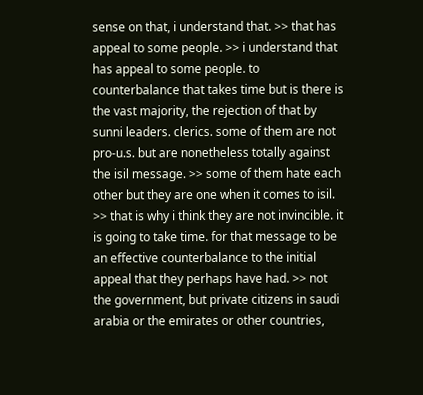sense on that, i understand that. >> that has appeal to some people. >> i understand that has appeal to some people. to counterbalance that takes time but is there is the vast majority, the rejection of that by sunni leaders. clerics. some of them are not pro-u.s. but are nonetheless totally against the isil message. >> some of them hate each other but they are one when it comes to isil. >> that is why i think they are not invincible. it is going to take time. for that message to be an effective counterbalance to the initial appeal that they perhaps have had. >> not the government, but private citizens in saudi arabia or the emirates or other countries,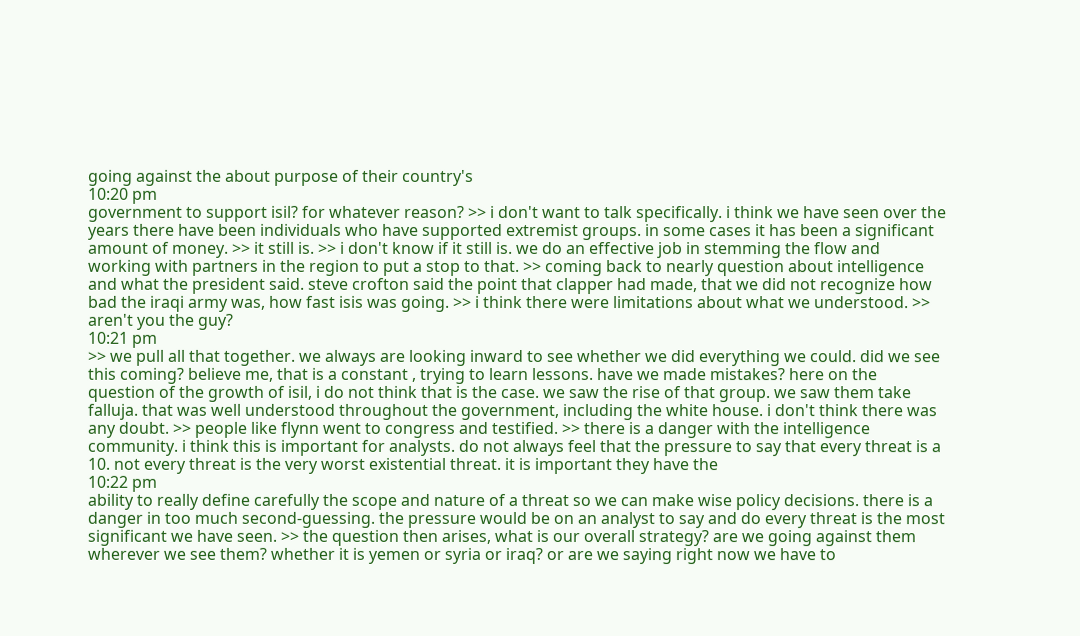going against the about purpose of their country's
10:20 pm
government to support isil? for whatever reason? >> i don't want to talk specifically. i think we have seen over the years there have been individuals who have supported extremist groups. in some cases it has been a significant amount of money. >> it still is. >> i don't know if it still is. we do an effective job in stemming the flow and working with partners in the region to put a stop to that. >> coming back to nearly question about intelligence and what the president said. steve crofton said the point that clapper had made, that we did not recognize how bad the iraqi army was, how fast isis was going. >> i think there were limitations about what we understood. >> aren't you the guy?
10:21 pm
>> we pull all that together. we always are looking inward to see whether we did everything we could. did we see this coming? believe me, that is a constant , trying to learn lessons. have we made mistakes? here on the question of the growth of isil, i do not think that is the case. we saw the rise of that group. we saw them take falluja. that was well understood throughout the government, including the white house. i don't think there was any doubt. >> people like flynn went to congress and testified. >> there is a danger with the intelligence community. i think this is important for analysts. do not always feel that the pressure to say that every threat is a 10. not every threat is the very worst existential threat. it is important they have the
10:22 pm
ability to really define carefully the scope and nature of a threat so we can make wise policy decisions. there is a danger in too much second-guessing. the pressure would be on an analyst to say and do every threat is the most significant we have seen. >> the question then arises, what is our overall strategy? are we going against them wherever we see them? whether it is yemen or syria or iraq? or are we saying right now we have to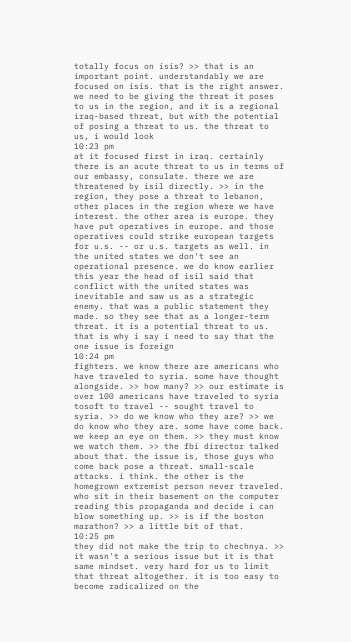totally focus on isis? >> that is an important point. understandably we are focused on isis. that is the right answer. we need to be giving the threat it poses to us in the region, and it is a regional iraq-based threat, but with the potential of posing a threat to us. the threat to us, i would look
10:23 pm
at it focused first in iraq. certainly there is an acute threat to us in terms of our embassy, consulate. there we are threatened by isil directly. >> in the region, they pose a threat to lebanon, other places in the region where we have interest. the other area is europe. they have put operatives in europe. and those operatives could strike european targets for u.s. -- or u.s. targets as well. in the united states we don't see an operational presence. we do know earlier this year the head of isil said that conflict with the united states was inevitable and saw us as a strategic enemy. that was a public statement they made. so they see that as a longer-term threat. it is a potential threat to us. that is why i say i need to say that the one issue is foreign
10:24 pm
fighters. we know there are americans who have traveled to syria. some have thought alongside. >> how many? >> our estimate is over 100 americans have traveled to syria tosoft to travel -- sought travel to syria. >> do we know who they are? >> we do know who they are. some have come back. we keep an eye on them. >> they must know we watch them. >> the fbi director talked about that. the issue is, those guys who come back pose a threat. small-scale attacks. i think. the other is the homegrown extremist person never traveled. who sit in their basement on the computer reading this propaganda and decide i can blow something up. >> is if the boston marathon? >> a little bit of that.
10:25 pm
they did not make the trip to chechnya. >> it wasn't a serious issue but it is that same mindset. very hard for us to limit that threat altogether. it is too easy to become radicalized on the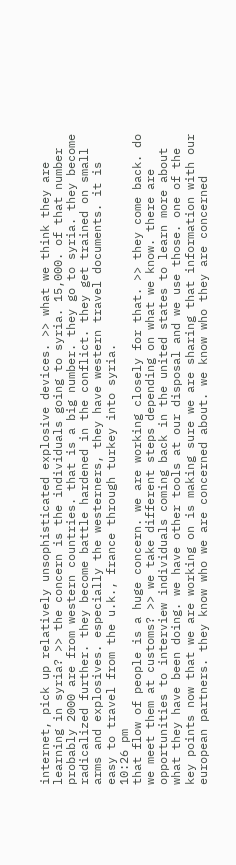internet, pick up relatively unsophisticated explosive devices. >> what we think they are learning in syria? >> the concern is the individuals going to syria. 15,000. of that number probably 2000 are from western countries. that is a big number. they go to syria. they become radicalized further. they become battle hardened in the conflict. they get trained on small arms and explosives. especially the westerners, they have western travel documents. it is easy to travel from the u.k., france through turkey into syria.
10:26 pm
that flow of people is a huge concern. we are working closely for that. >> they come back. do we meet them at customs? >> we take different steps depending on what we know. there are opportunities to interview individuals coming back in the united states to learn more about what they have been doing. we have other tools at our disposal and we use those. one of the key points now that we are working on is making sure we are sharing that information with our european partners. they know who we are concerned about. we know who they are concerned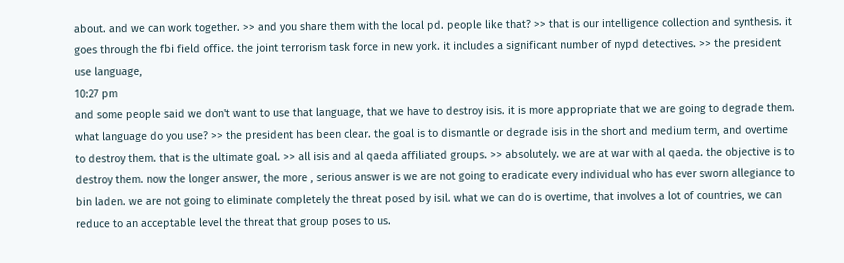about. and we can work together. >> and you share them with the local pd. people like that? >> that is our intelligence collection and synthesis. it goes through the fbi field office. the joint terrorism task force in new york. it includes a significant number of nypd detectives. >> the president use language,
10:27 pm
and some people said we don't want to use that language, that we have to destroy isis. it is more appropriate that we are going to degrade them. what language do you use? >> the president has been clear. the goal is to dismantle or degrade isis in the short and medium term, and overtime to destroy them. that is the ultimate goal. >> all isis and al qaeda affiliated groups. >> absolutely. we are at war with al qaeda. the objective is to destroy them. now the longer answer, the more , serious answer is we are not going to eradicate every individual who has ever sworn allegiance to bin laden. we are not going to eliminate completely the threat posed by isil. what we can do is overtime, that involves a lot of countries, we can reduce to an acceptable level the threat that group poses to us.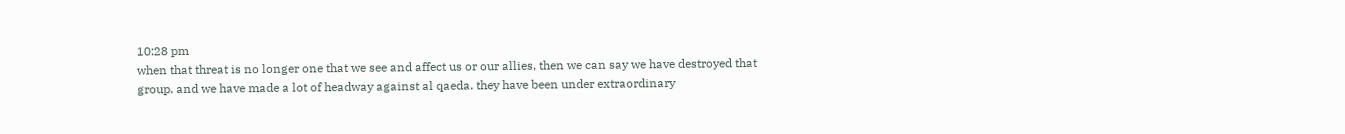10:28 pm
when that threat is no longer one that we see and affect us or our allies, then we can say we have destroyed that group. and we have made a lot of headway against al qaeda. they have been under extraordinary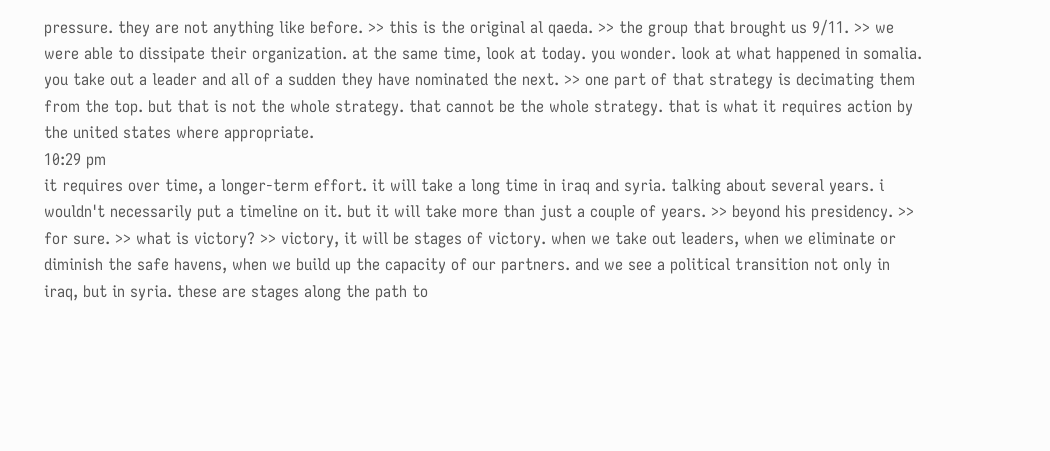pressure. they are not anything like before. >> this is the original al qaeda. >> the group that brought us 9/11. >> we were able to dissipate their organization. at the same time, look at today. you wonder. look at what happened in somalia. you take out a leader and all of a sudden they have nominated the next. >> one part of that strategy is decimating them from the top. but that is not the whole strategy. that cannot be the whole strategy. that is what it requires action by the united states where appropriate.
10:29 pm
it requires over time, a longer-term effort. it will take a long time in iraq and syria. talking about several years. i wouldn't necessarily put a timeline on it. but it will take more than just a couple of years. >> beyond his presidency. >> for sure. >> what is victory? >> victory, it will be stages of victory. when we take out leaders, when we eliminate or diminish the safe havens, when we build up the capacity of our partners. and we see a political transition not only in iraq, but in syria. these are stages along the path to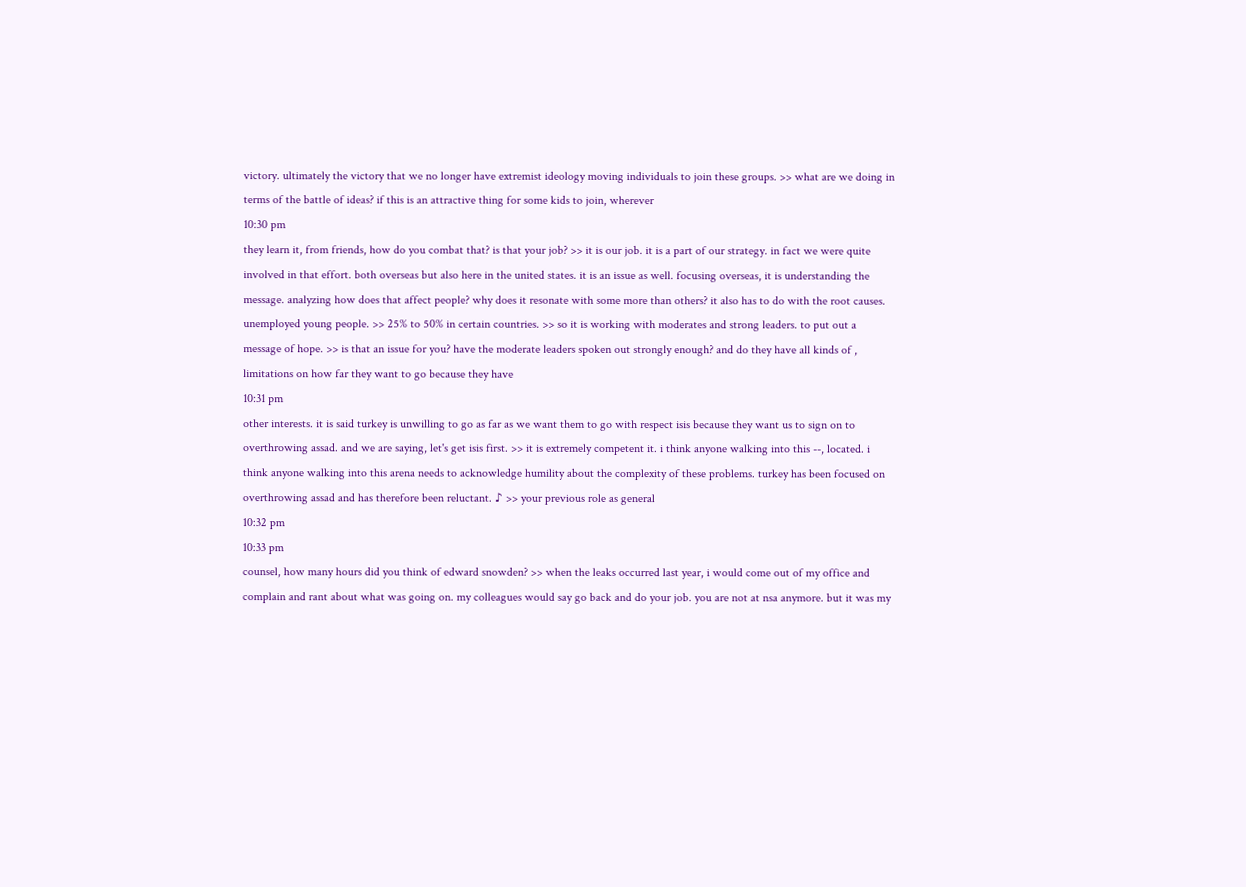victory. ultimately the victory that we no longer have extremist ideology moving individuals to join these groups. >> what are we doing in terms of the battle of ideas? if this is an attractive thing for some kids to join, wherever
10:30 pm
they learn it, from friends, how do you combat that? is that your job? >> it is our job. it is a part of our strategy. in fact we were quite involved in that effort. both overseas but also here in the united states. it is an issue as well. focusing overseas, it is understanding the message. analyzing how does that affect people? why does it resonate with some more than others? it also has to do with the root causes. unemployed young people. >> 25% to 50% in certain countries. >> so it is working with moderates and strong leaders. to put out a message of hope. >> is that an issue for you? have the moderate leaders spoken out strongly enough? and do they have all kinds of , limitations on how far they want to go because they have
10:31 pm
other interests. it is said turkey is unwilling to go as far as we want them to go with respect isis because they want us to sign on to overthrowing assad. and we are saying, let's get isis first. >> it is extremely competent it. i think anyone walking into this --, located. i think anyone walking into this arena needs to acknowledge humility about the complexity of these problems. turkey has been focused on overthrowing assad and has therefore been reluctant. ♪ >> your previous role as general
10:32 pm
10:33 pm
counsel, how many hours did you think of edward snowden? >> when the leaks occurred last year, i would come out of my office and complain and rant about what was going on. my colleagues would say go back and do your job. you are not at nsa anymore. but it was my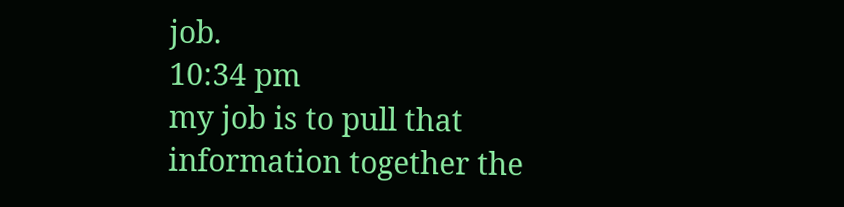job.
10:34 pm
my job is to pull that information together the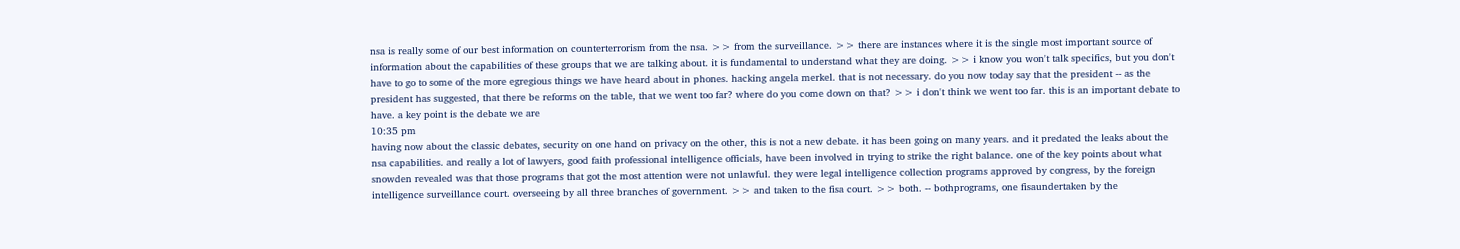nsa is really some of our best information on counterterrorism from the nsa. >> from the surveillance. >> there are instances where it is the single most important source of information about the capabilities of these groups that we are talking about. it is fundamental to understand what they are doing. >> i know you won't talk specifics, but you don't have to go to some of the more egregious things we have heard about in phones. hacking angela merkel. that is not necessary. do you now today say that the president -- as the president has suggested, that there be reforms on the table, that we went too far? where do you come down on that? >> i don't think we went too far. this is an important debate to have. a key point is the debate we are
10:35 pm
having now about the classic debates, security on one hand on privacy on the other, this is not a new debate. it has been going on many years. and it predated the leaks about the nsa capabilities. and really a lot of lawyers, good faith professional intelligence officials, have been involved in trying to strike the right balance. one of the key points about what snowden revealed was that those programs that got the most attention were not unlawful. they were legal intelligence collection programs approved by congress, by the foreign intelligence surveillance court. overseeing by all three branches of government. >> and taken to the fisa court. >> both. -- bothprograms, one fisaundertaken by the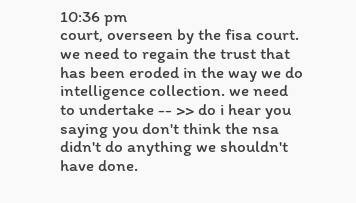10:36 pm
court, overseen by the fisa court. we need to regain the trust that has been eroded in the way we do intelligence collection. we need to undertake -- >> do i hear you saying you don't think the nsa didn't do anything we shouldn't have done.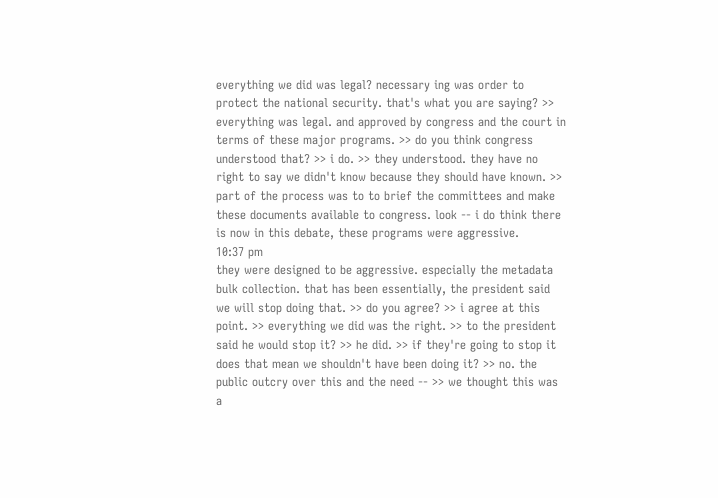everything we did was legal? necessary ing was order to protect the national security. that's what you are saying? >> everything was legal. and approved by congress and the court in terms of these major programs. >> do you think congress understood that? >> i do. >> they understood. they have no right to say we didn't know because they should have known. >> part of the process was to to brief the committees and make these documents available to congress. look -- i do think there is now in this debate, these programs were aggressive.
10:37 pm
they were designed to be aggressive. especially the metadata bulk collection. that has been essentially, the president said we will stop doing that. >> do you agree? >> i agree at this point. >> everything we did was the right. >> to the president said he would stop it? >> he did. >> if they're going to stop it does that mean we shouldn't have been doing it? >> no. the public outcry over this and the need -- >> we thought this was a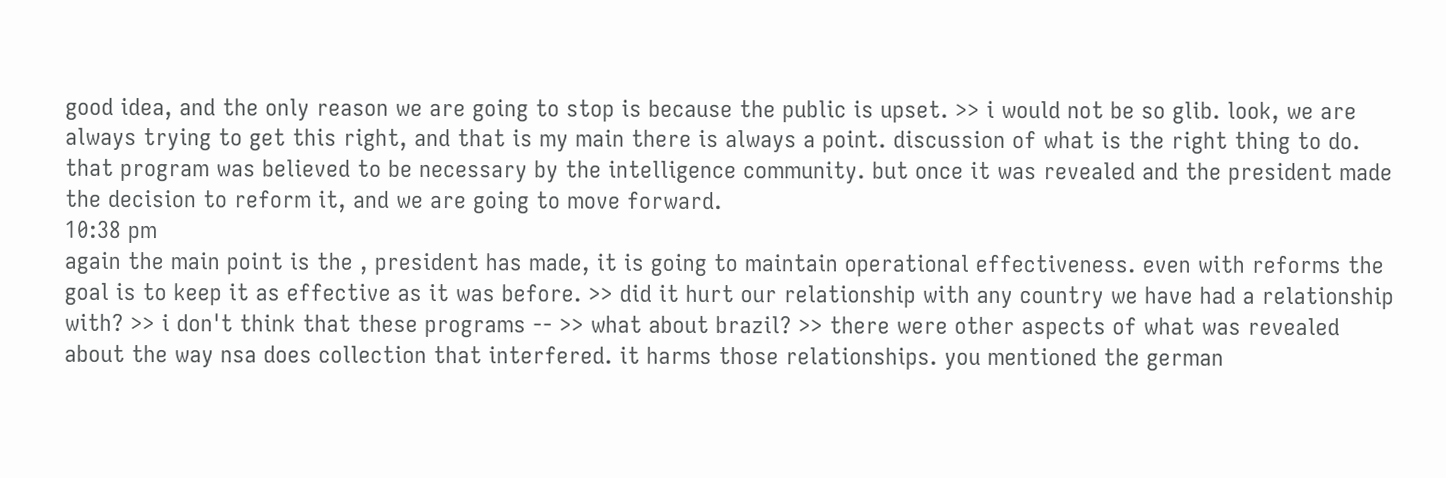good idea, and the only reason we are going to stop is because the public is upset. >> i would not be so glib. look, we are always trying to get this right, and that is my main there is always a point. discussion of what is the right thing to do. that program was believed to be necessary by the intelligence community. but once it was revealed and the president made the decision to reform it, and we are going to move forward.
10:38 pm
again the main point is the , president has made, it is going to maintain operational effectiveness. even with reforms the goal is to keep it as effective as it was before. >> did it hurt our relationship with any country we have had a relationship with? >> i don't think that these programs -- >> what about brazil? >> there were other aspects of what was revealed about the way nsa does collection that interfered. it harms those relationships. you mentioned the german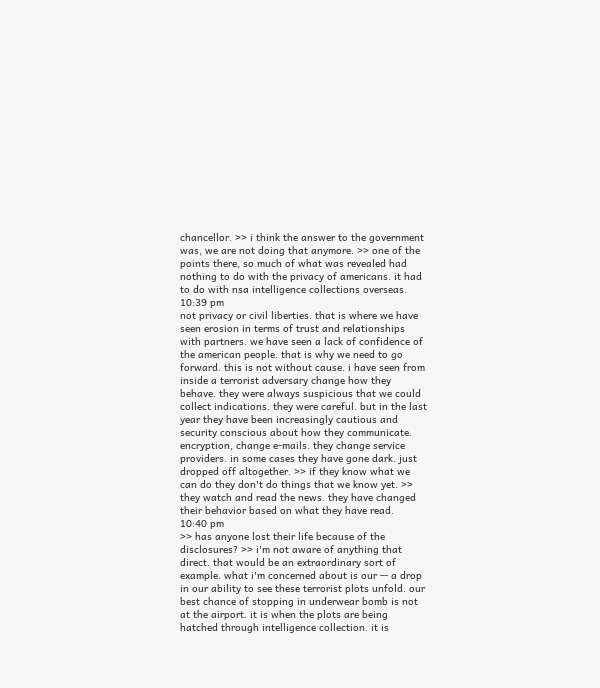chancellor. >> i think the answer to the government was, we are not doing that anymore. >> one of the points there, so much of what was revealed had nothing to do with the privacy of americans. it had to do with nsa intelligence collections overseas.
10:39 pm
not privacy or civil liberties. that is where we have seen erosion in terms of trust and relationships with partners. we have seen a lack of confidence of the american people. that is why we need to go forward. this is not without cause. i have seen from inside a terrorist adversary change how they behave. they were always suspicious that we could collect indications. they were careful. but in the last year they have been increasingly cautious and security conscious about how they communicate. encryption, change e-mails. they change service providers. in some cases they have gone dark. just dropped off altogether. >> if they know what we can do they don't do things that we know yet. >> they watch and read the news. they have changed their behavior based on what they have read.
10:40 pm
>> has anyone lost their life because of the disclosures? >> i'm not aware of anything that direct. that would be an extraordinary sort of example. what i'm concerned about is our -- a drop in our ability to see these terrorist plots unfold. our best chance of stopping in underwear bomb is not at the airport. it is when the plots are being hatched through intelligence collection. it is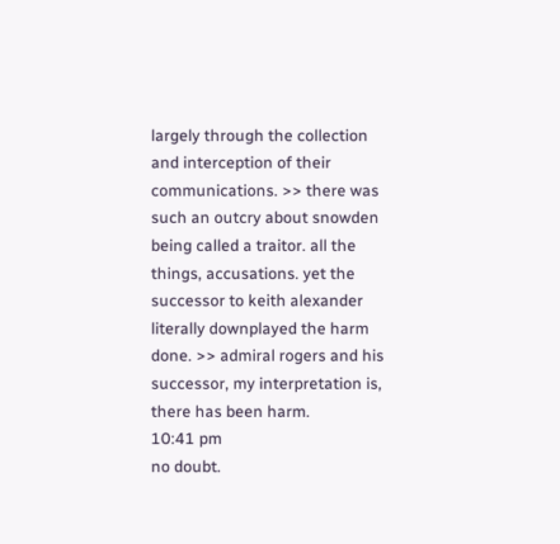largely through the collection and interception of their communications. >> there was such an outcry about snowden being called a traitor. all the things, accusations. yet the successor to keith alexander literally downplayed the harm done. >> admiral rogers and his successor, my interpretation is, there has been harm.
10:41 pm
no doubt.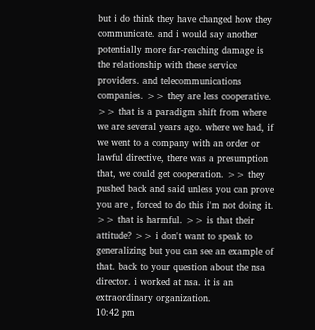but i do think they have changed how they communicate. and i would say another potentially more far-reaching damage is the relationship with these service providers. and telecommunications companies. >> they are less cooperative. >> that is a paradigm shift from where we are several years ago. where we had, if we went to a company with an order or lawful directive, there was a presumption that, we could get cooperation. >> they pushed back and said unless you can prove you are , forced to do this i'm not doing it. >> that is harmful. >> is that their attitude? >> i don't want to speak to generalizing but you can see an example of that. back to your question about the nsa director. i worked at nsa. it is an extraordinary organization.
10:42 pm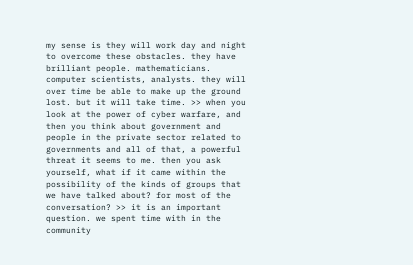my sense is they will work day and night to overcome these obstacles. they have brilliant people. mathematicians. computer scientists, analysts. they will over time be able to make up the ground lost. but it will take time. >> when you look at the power of cyber warfare, and then you think about government and people in the private sector related to governments and all of that, a powerful threat it seems to me. then you ask yourself, what if it came within the possibility of the kinds of groups that we have talked about? for most of the conversation? >> it is an important question. we spent time with in the community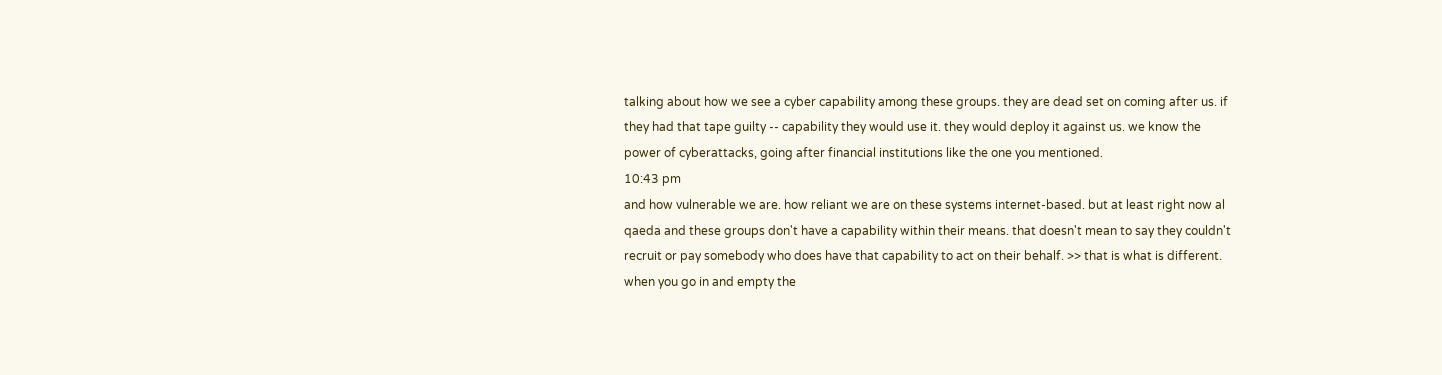talking about how we see a cyber capability among these groups. they are dead set on coming after us. if they had that tape guilty -- capability they would use it. they would deploy it against us. we know the power of cyberattacks, going after financial institutions like the one you mentioned.
10:43 pm
and how vulnerable we are. how reliant we are on these systems internet-based. but at least right now al qaeda and these groups don't have a capability within their means. that doesn't mean to say they couldn't recruit or pay somebody who does have that capability to act on their behalf. >> that is what is different. when you go in and empty the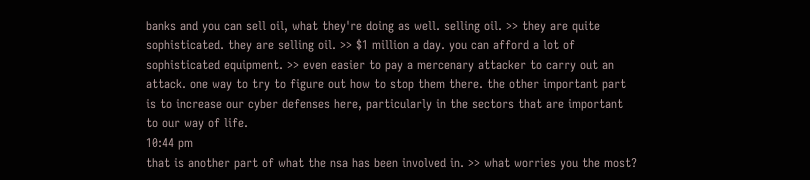banks and you can sell oil, what they're doing as well. selling oil. >> they are quite sophisticated. they are selling oil. >> $1 million a day. you can afford a lot of sophisticated equipment. >> even easier to pay a mercenary attacker to carry out an attack. one way to try to figure out how to stop them there. the other important part is to increase our cyber defenses here, particularly in the sectors that are important to our way of life.
10:44 pm
that is another part of what the nsa has been involved in. >> what worries you the most?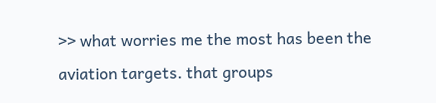>> what worries me the most has been the aviation targets. that groups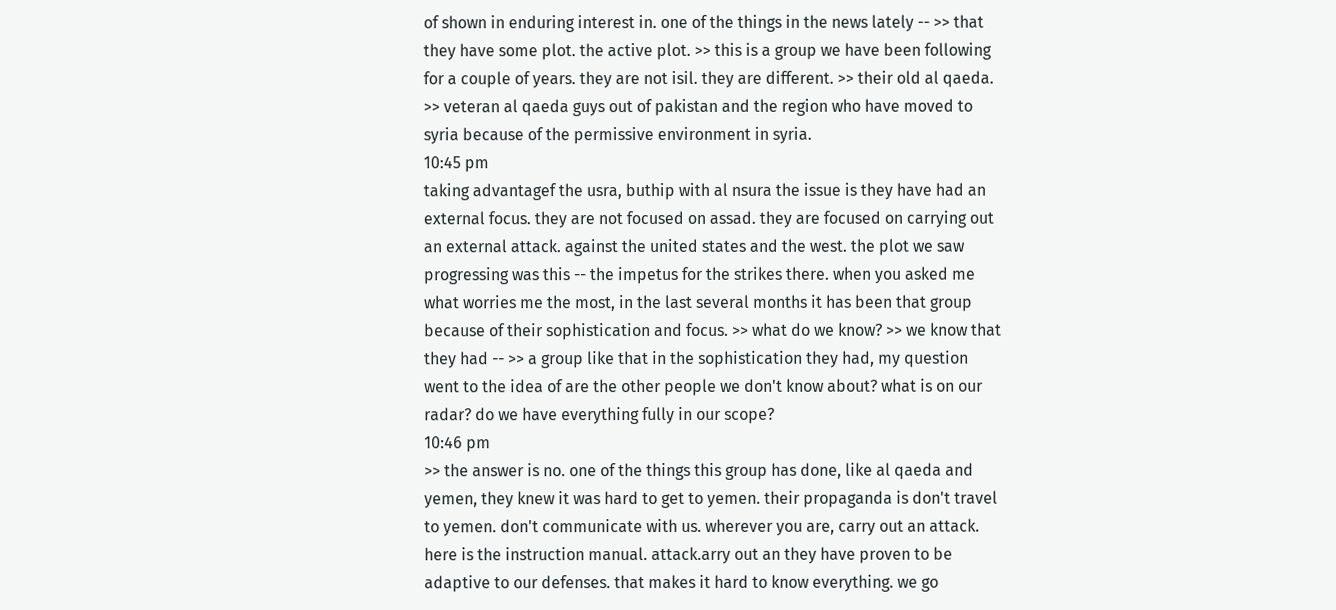of shown in enduring interest in. one of the things in the news lately -- >> that they have some plot. the active plot. >> this is a group we have been following for a couple of years. they are not isil. they are different. >> their old al qaeda. >> veteran al qaeda guys out of pakistan and the region who have moved to syria because of the permissive environment in syria.
10:45 pm
taking advantagef the usra, buthip with al nsura the issue is they have had an external focus. they are not focused on assad. they are focused on carrying out an external attack. against the united states and the west. the plot we saw progressing was this -- the impetus for the strikes there. when you asked me what worries me the most, in the last several months it has been that group because of their sophistication and focus. >> what do we know? >> we know that they had -- >> a group like that in the sophistication they had, my question went to the idea of are the other people we don't know about? what is on our radar? do we have everything fully in our scope?
10:46 pm
>> the answer is no. one of the things this group has done, like al qaeda and yemen, they knew it was hard to get to yemen. their propaganda is don't travel to yemen. don't communicate with us. wherever you are, carry out an attack. here is the instruction manual. attack.arry out an they have proven to be adaptive to our defenses. that makes it hard to know everything. we go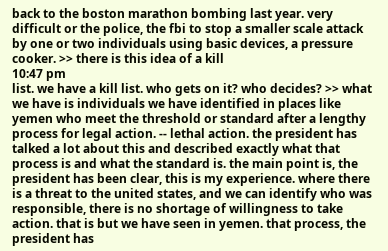back to the boston marathon bombing last year. very difficult or the police, the fbi to stop a smaller scale attack by one or two individuals using basic devices, a pressure cooker. >> there is this idea of a kill
10:47 pm
list. we have a kill list. who gets on it? who decides? >> what we have is individuals we have identified in places like yemen who meet the threshold or standard after a lengthy process for legal action. -- lethal action. the president has talked a lot about this and described exactly what that process is and what the standard is. the main point is, the president has been clear, this is my experience. where there is a threat to the united states, and we can identify who was responsible, there is no shortage of willingness to take action. that is but we have seen in yemen. that process, the president has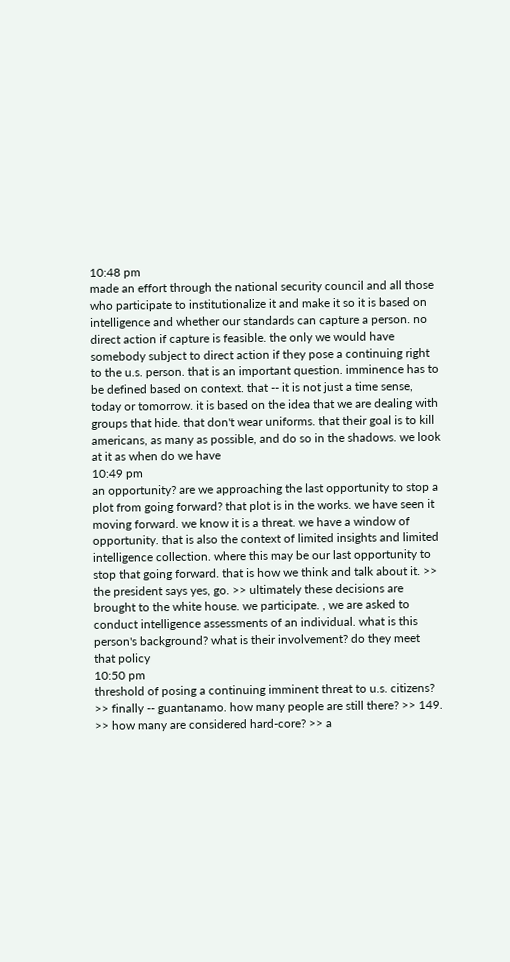10:48 pm
made an effort through the national security council and all those who participate to institutionalize it and make it so it is based on intelligence and whether our standards can capture a person. no direct action if capture is feasible. the only we would have somebody subject to direct action if they pose a continuing right to the u.s. person. that is an important question. imminence has to be defined based on context. that -- it is not just a time sense, today or tomorrow. it is based on the idea that we are dealing with groups that hide. that don't wear uniforms. that their goal is to kill americans, as many as possible, and do so in the shadows. we look at it as when do we have
10:49 pm
an opportunity? are we approaching the last opportunity to stop a plot from going forward? that plot is in the works. we have seen it moving forward. we know it is a threat. we have a window of opportunity. that is also the context of limited insights and limited intelligence collection. where this may be our last opportunity to stop that going forward. that is how we think and talk about it. >> the president says yes, go. >> ultimately these decisions are brought to the white house. we participate. , we are asked to conduct intelligence assessments of an individual. what is this person's background? what is their involvement? do they meet that policy
10:50 pm
threshold of posing a continuing imminent threat to u.s. citizens? >> finally -- guantanamo. how many people are still there? >> 149. >> how many are considered hard-core? >> a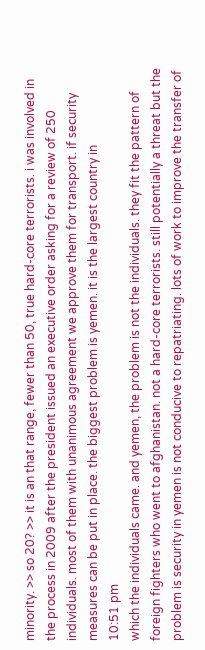minority. >> so 20? >> it is an that range, fewer than 50, true hard-core terrorists. i was involved in the process in 2009 after the president issued an executive order asking for a review of 250 individuals. most of them with unanimous agreement we approve them for transport. if security measures can be put in place. the biggest problem is yemen. it is the largest country in
10:51 pm
which the individuals came. and yemen, the problem is not the individuals. they fit the pattern of foreign fighters who went to afghanistan. not a hard-core terrorists. still potentially a threat but the problem is security in yemen is not conducive to repatriating. lots of work to improve the transfer of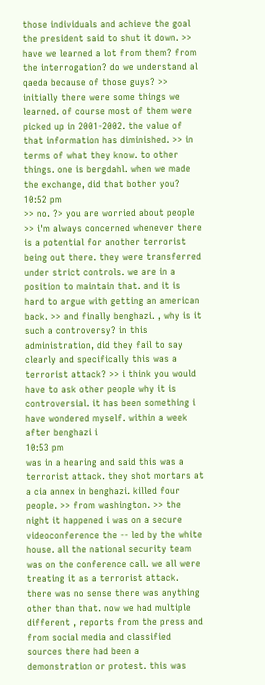those individuals and achieve the goal the president said to shut it down. >> have we learned a lot from them? from the interrogation? do we understand al qaeda because of those guys? >> initially there were some things we learned. of course most of them were picked up in 2001-2002. the value of that information has diminished. >> in terms of what they know. to other things. one is bergdahl. when we made the exchange, did that bother you?
10:52 pm
>> no. ?> you are worried about people >> i'm always concerned whenever there is a potential for another terrorist being out there. they were transferred under strict controls. we are in a position to maintain that. and it is hard to argue with getting an american back. >> and finally benghazi. , why is it such a controversy? in this administration, did they fail to say clearly and specifically this was a terrorist attack? >> i think you would have to ask other people why it is controversial. it has been something i have wondered myself. within a week after benghazi i
10:53 pm
was in a hearing and said this was a terrorist attack. they shot mortars at a cia annex in benghazi. killed four people. >> from washington. >> the night it happened i was on a secure videoconference the -- led by the white house. all the national security team was on the conference call. we all were treating it as a terrorist attack. there was no sense there was anything other than that. now we had multiple different , reports from the press and from social media and classified sources there had been a demonstration or protest. this was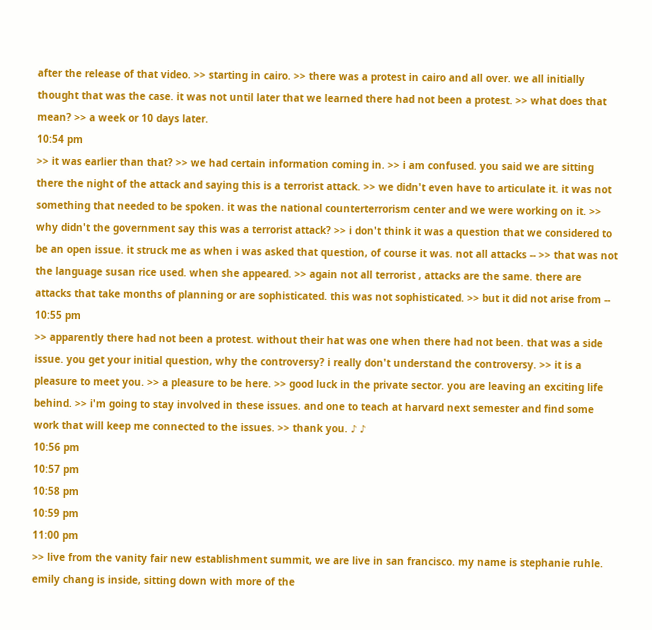after the release of that video. >> starting in cairo. >> there was a protest in cairo and all over. we all initially thought that was the case. it was not until later that we learned there had not been a protest. >> what does that mean? >> a week or 10 days later.
10:54 pm
>> it was earlier than that? >> we had certain information coming in. >> i am confused. you said we are sitting there the night of the attack and saying this is a terrorist attack. >> we didn't even have to articulate it. it was not something that needed to be spoken. it was the national counterterrorism center and we were working on it. >> why didn't the government say this was a terrorist attack? >> i don't think it was a question that we considered to be an open issue. it struck me as when i was asked that question, of course it was. not all attacks -- >> that was not the language susan rice used. when she appeared. >> again not all terrorist , attacks are the same. there are attacks that take months of planning or are sophisticated. this was not sophisticated. >> but it did not arise from --
10:55 pm
>> apparently there had not been a protest. without their hat was one when there had not been. that was a side issue. you get your initial question, why the controversy? i really don't understand the controversy. >> it is a pleasure to meet you. >> a pleasure to be here. >> good luck in the private sector. you are leaving an exciting life behind. >> i'm going to stay involved in these issues. and one to teach at harvard next semester and find some work that will keep me connected to the issues. >> thank you. ♪ ♪
10:56 pm
10:57 pm
10:58 pm
10:59 pm
11:00 pm
>> live from the vanity fair new establishment summit, we are live in san francisco. my name is stephanie ruhle. emily chang is inside, sitting down with more of the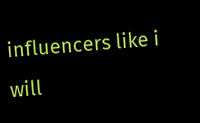influencers like i will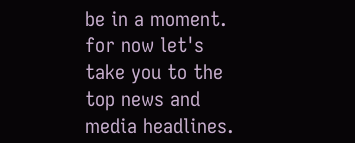be in a moment. for now let's take you to the top news and media headlines.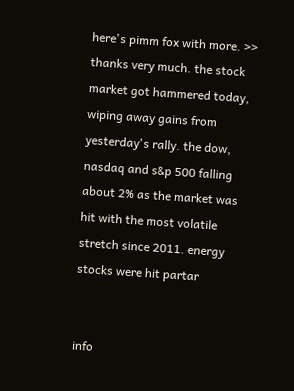here's pimm fox with more. >> thanks very much. the stock market got hammered today, wiping away gains from yesterday's rally. the dow, nasdaq and s&p 500 falling about 2% as the market was hit with the most volatile stretch since 2011. energy stocks were hit partar


info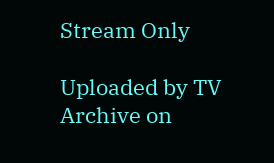Stream Only

Uploaded by TV Archive on